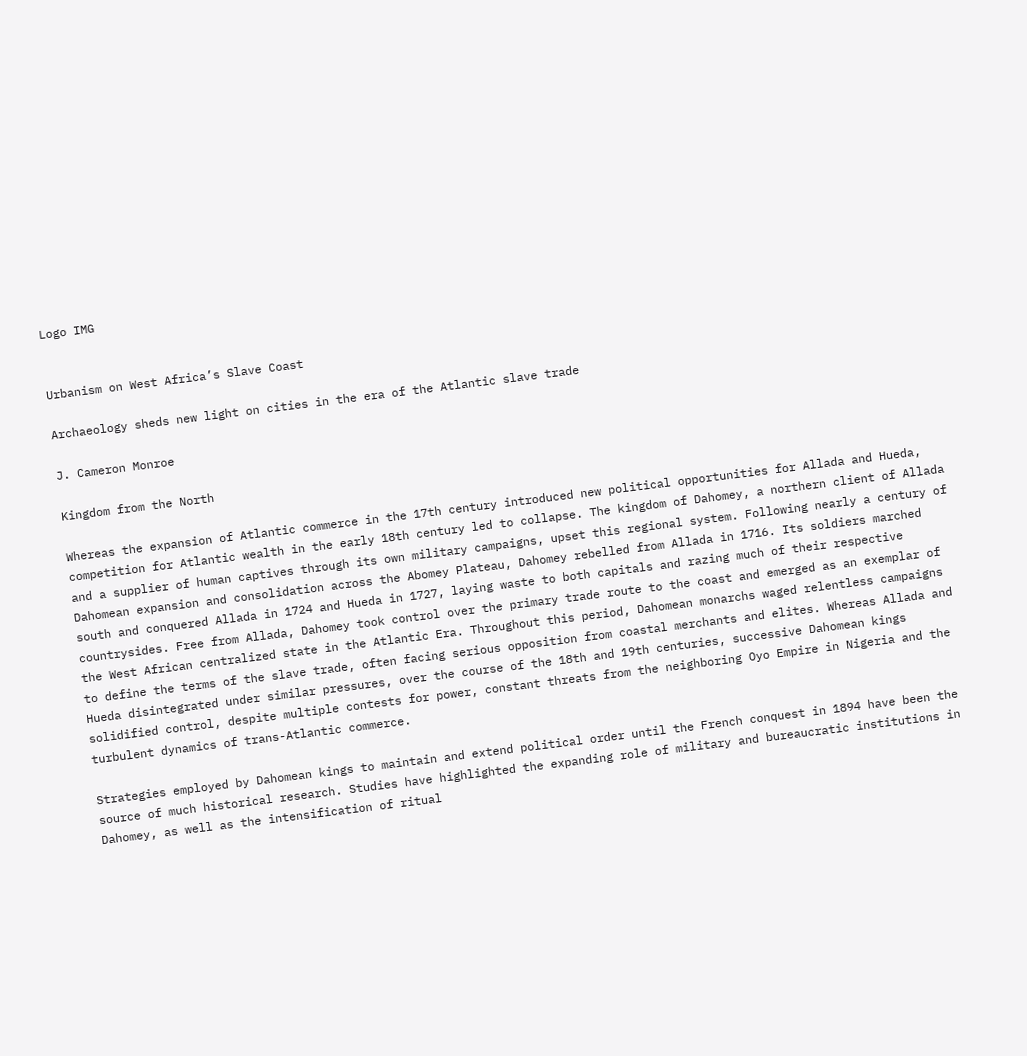Logo IMG


Urbanism on West Africa’s Slave Coast

Archaeology sheds new light on cities in the era of the Atlantic slave trade

J. Cameron Monroe

Kingdom from the North

Whereas the expansion of Atlantic commerce in the 17th century introduced new political opportunities for Allada and Hueda, competition for Atlantic wealth in the early 18th century led to collapse. The kingdom of Dahomey, a northern client of Allada and a supplier of human captives through its own military campaigns, upset this regional system. Following nearly a century of Dahomean expansion and consolidation across the Abomey Plateau, Dahomey rebelled from Allada in 1716. Its soldiers marched south and conquered Allada in 1724 and Hueda in 1727, laying waste to both capitals and razing much of their respective countrysides. Free from Allada, Dahomey took control over the primary trade route to the coast and emerged as an exemplar of the West African centralized state in the Atlantic Era. Throughout this period, Dahomean monarchs waged relentless campaigns to define the terms of the slave trade, often facing serious opposition from coastal merchants and elites. Whereas Allada and Hueda disintegrated under similar pressures, over the course of the 18th and 19th centuries, successive Dahomean kings solidified control, despite multiple contests for power, constant threats from the neighboring Oyo Empire in Nigeria and the turbulent dynamics of trans-Atlantic commerce.

Strategies employed by Dahomean kings to maintain and extend political order until the French conquest in 1894 have been the source of much historical research. Studies have highlighted the expanding role of military and bureaucratic institutions in Dahomey, as well as the intensification of ritual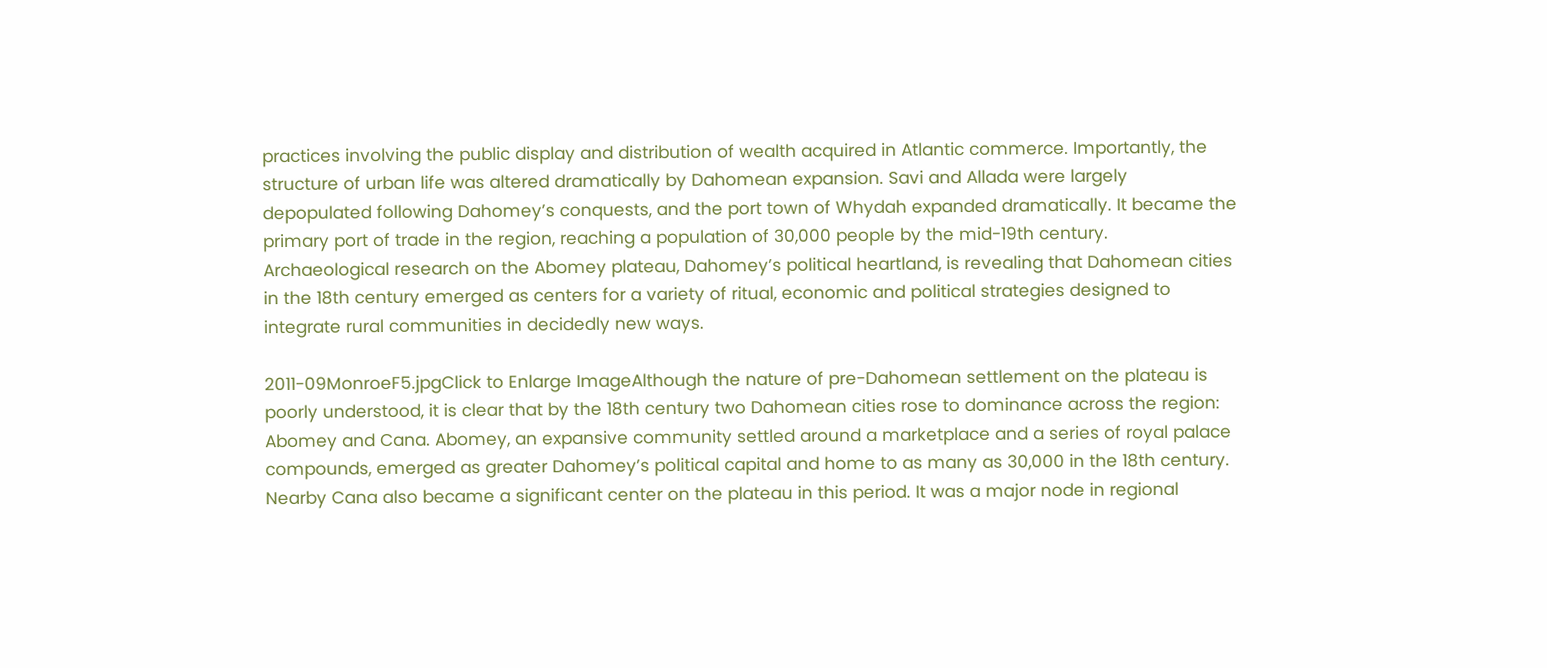practices involving the public display and distribution of wealth acquired in Atlantic commerce. Importantly, the structure of urban life was altered dramatically by Dahomean expansion. Savi and Allada were largely depopulated following Dahomey’s conquests, and the port town of Whydah expanded dramatically. It became the primary port of trade in the region, reaching a population of 30,000 people by the mid-19th century. Archaeological research on the Abomey plateau, Dahomey’s political heartland, is revealing that Dahomean cities in the 18th century emerged as centers for a variety of ritual, economic and political strategies designed to integrate rural communities in decidedly new ways.

2011-09MonroeF5.jpgClick to Enlarge ImageAlthough the nature of pre-Dahomean settlement on the plateau is poorly understood, it is clear that by the 18th century two Dahomean cities rose to dominance across the region: Abomey and Cana. Abomey, an expansive community settled around a marketplace and a series of royal palace compounds, emerged as greater Dahomey’s political capital and home to as many as 30,000 in the 18th century. Nearby Cana also became a significant center on the plateau in this period. It was a major node in regional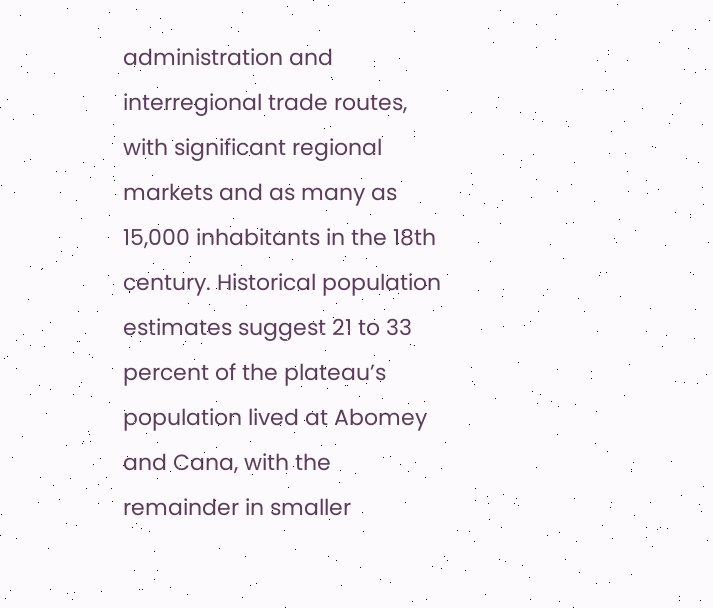administration and interregional trade routes, with significant regional markets and as many as 15,000 inhabitants in the 18th century. Historical population estimates suggest 21 to 33 percent of the plateau’s population lived at Abomey and Cana, with the remainder in smaller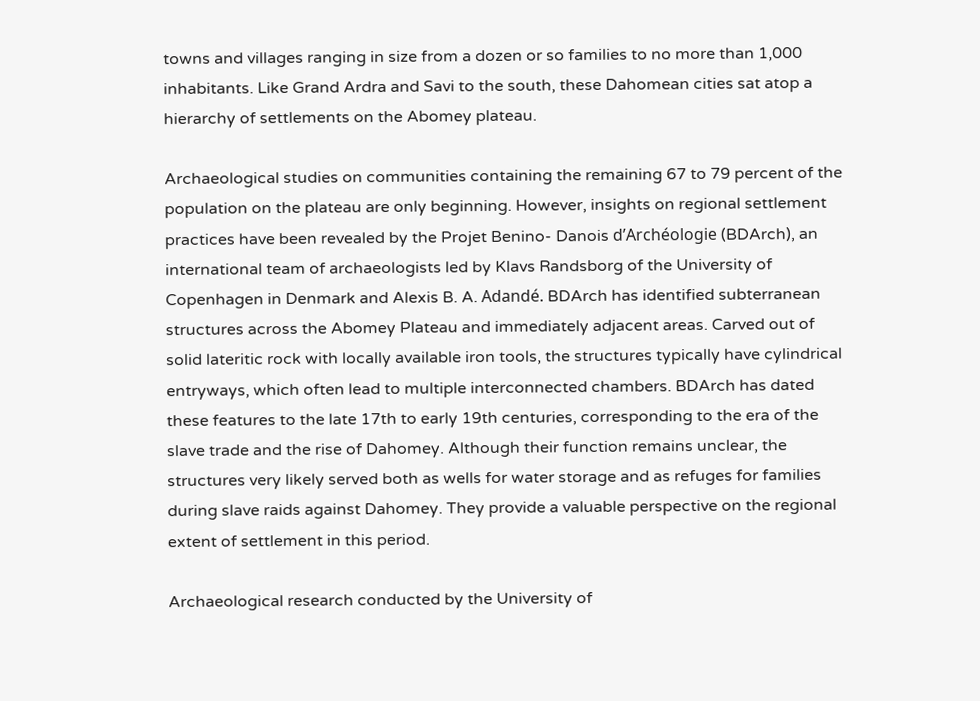towns and villages ranging in size from a dozen or so families to no more than 1,000 inhabitants. Like Grand Ardra and Savi to the south, these Dahomean cities sat atop a hierarchy of settlements on the Abomey plateau.

Archaeological studies on communities containing the remaining 67 to 79 percent of the population on the plateau are only beginning. However, insights on regional settlement practices have been revealed by the Projet Benino- Danois d’Archéologie (BDArch), an international team of archaeologists led by Klavs Randsborg of the University of Copenhagen in Denmark and Alexis B. A. Adandé. BDArch has identified subterranean structures across the Abomey Plateau and immediately adjacent areas. Carved out of solid lateritic rock with locally available iron tools, the structures typically have cylindrical entryways, which often lead to multiple interconnected chambers. BDArch has dated these features to the late 17th to early 19th centuries, corresponding to the era of the slave trade and the rise of Dahomey. Although their function remains unclear, the structures very likely served both as wells for water storage and as refuges for families during slave raids against Dahomey. They provide a valuable perspective on the regional extent of settlement in this period.

Archaeological research conducted by the University of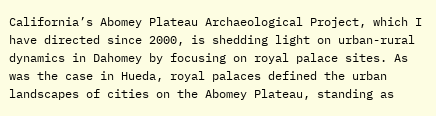California’s Abomey Plateau Archaeological Project, which I have directed since 2000, is shedding light on urban-rural dynamics in Dahomey by focusing on royal palace sites. As was the case in Hueda, royal palaces defined the urban landscapes of cities on the Abomey Plateau, standing as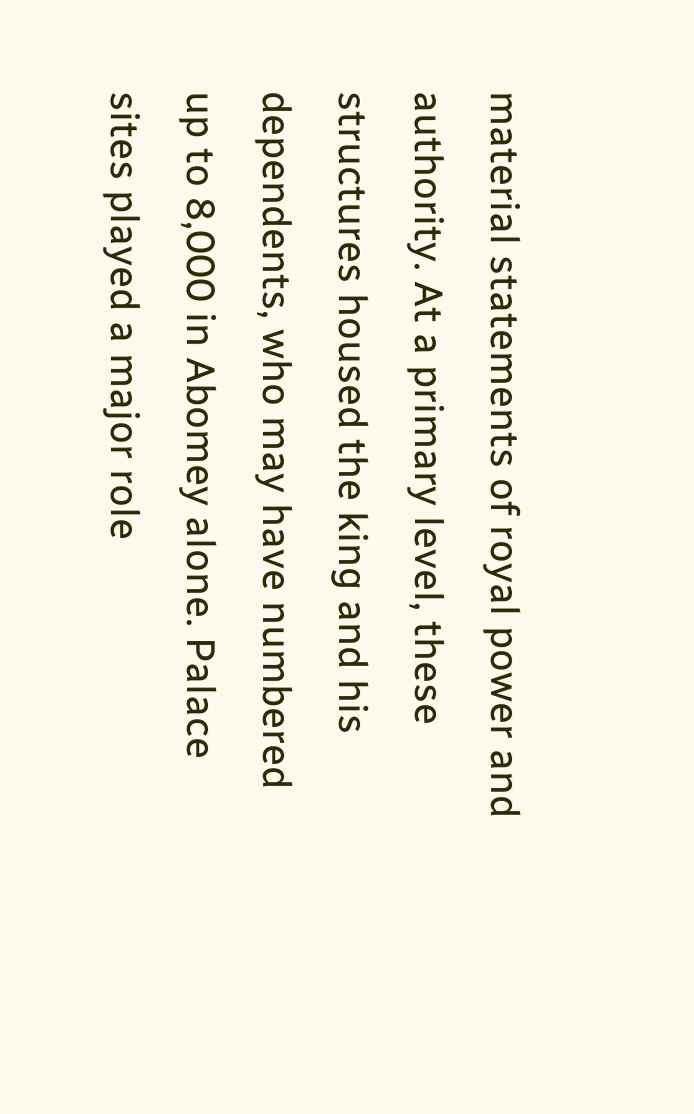material statements of royal power and authority. At a primary level, these structures housed the king and his dependents, who may have numbered up to 8,000 in Abomey alone. Palace sites played a major role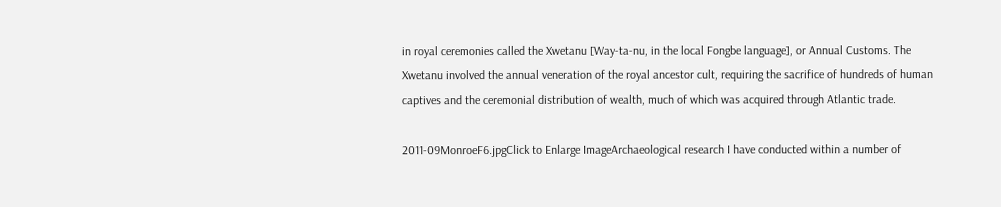in royal ceremonies called the Xwetanu [Way-ta-nu, in the local Fongbe language], or Annual Customs. The Xwetanu involved the annual veneration of the royal ancestor cult, requiring the sacrifice of hundreds of human captives and the ceremonial distribution of wealth, much of which was acquired through Atlantic trade.

2011-09MonroeF6.jpgClick to Enlarge ImageArchaeological research I have conducted within a number of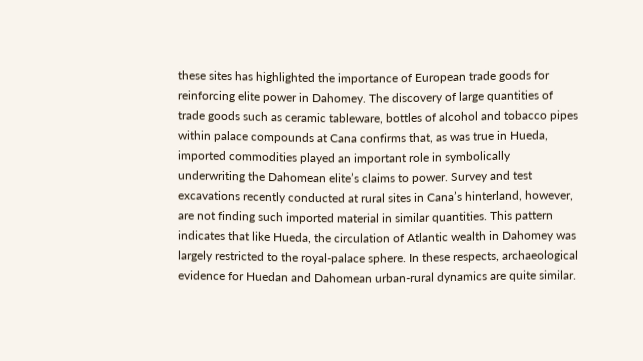these sites has highlighted the importance of European trade goods for reinforcing elite power in Dahomey. The discovery of large quantities of trade goods such as ceramic tableware, bottles of alcohol and tobacco pipes within palace compounds at Cana confirms that, as was true in Hueda, imported commodities played an important role in symbolically underwriting the Dahomean elite’s claims to power. Survey and test excavations recently conducted at rural sites in Cana’s hinterland, however, are not finding such imported material in similar quantities. This pattern indicates that like Hueda, the circulation of Atlantic wealth in Dahomey was largely restricted to the royal-palace sphere. In these respects, archaeological evidence for Huedan and Dahomean urban-rural dynamics are quite similar.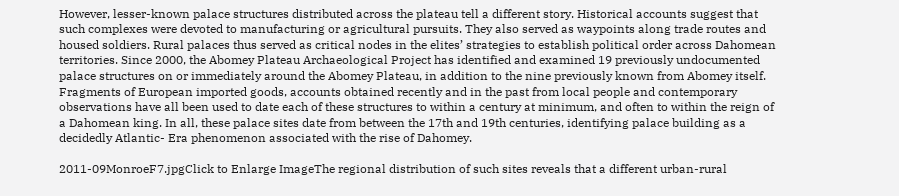However, lesser-known palace structures distributed across the plateau tell a different story. Historical accounts suggest that such complexes were devoted to manufacturing or agricultural pursuits. They also served as waypoints along trade routes and housed soldiers. Rural palaces thus served as critical nodes in the elites’ strategies to establish political order across Dahomean territories. Since 2000, the Abomey Plateau Archaeological Project has identified and examined 19 previously undocumented palace structures on or immediately around the Abomey Plateau, in addition to the nine previously known from Abomey itself. Fragments of European imported goods, accounts obtained recently and in the past from local people and contemporary observations have all been used to date each of these structures to within a century at minimum, and often to within the reign of a Dahomean king. In all, these palace sites date from between the 17th and 19th centuries, identifying palace building as a decidedly Atlantic- Era phenomenon associated with the rise of Dahomey.

2011-09MonroeF7.jpgClick to Enlarge ImageThe regional distribution of such sites reveals that a different urban-rural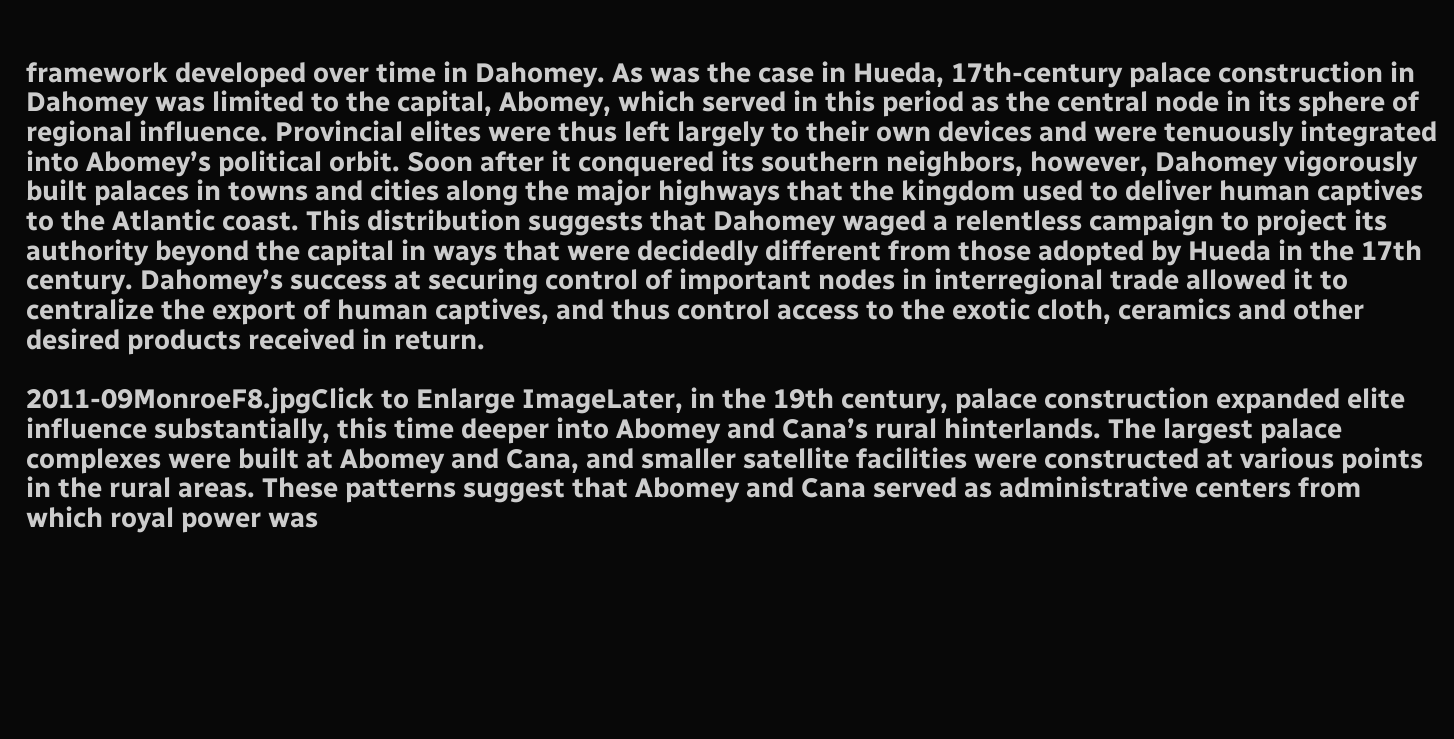framework developed over time in Dahomey. As was the case in Hueda, 17th-century palace construction in Dahomey was limited to the capital, Abomey, which served in this period as the central node in its sphere of regional influence. Provincial elites were thus left largely to their own devices and were tenuously integrated into Abomey’s political orbit. Soon after it conquered its southern neighbors, however, Dahomey vigorously built palaces in towns and cities along the major highways that the kingdom used to deliver human captives to the Atlantic coast. This distribution suggests that Dahomey waged a relentless campaign to project its authority beyond the capital in ways that were decidedly different from those adopted by Hueda in the 17th century. Dahomey’s success at securing control of important nodes in interregional trade allowed it to centralize the export of human captives, and thus control access to the exotic cloth, ceramics and other desired products received in return.

2011-09MonroeF8.jpgClick to Enlarge ImageLater, in the 19th century, palace construction expanded elite influence substantially, this time deeper into Abomey and Cana’s rural hinterlands. The largest palace complexes were built at Abomey and Cana, and smaller satellite facilities were constructed at various points in the rural areas. These patterns suggest that Abomey and Cana served as administrative centers from which royal power was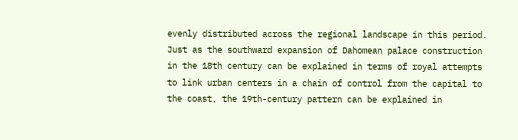evenly distributed across the regional landscape in this period. Just as the southward expansion of Dahomean palace construction in the 18th century can be explained in terms of royal attempts to link urban centers in a chain of control from the capital to the coast, the 19th-century pattern can be explained in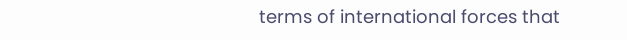terms of international forces that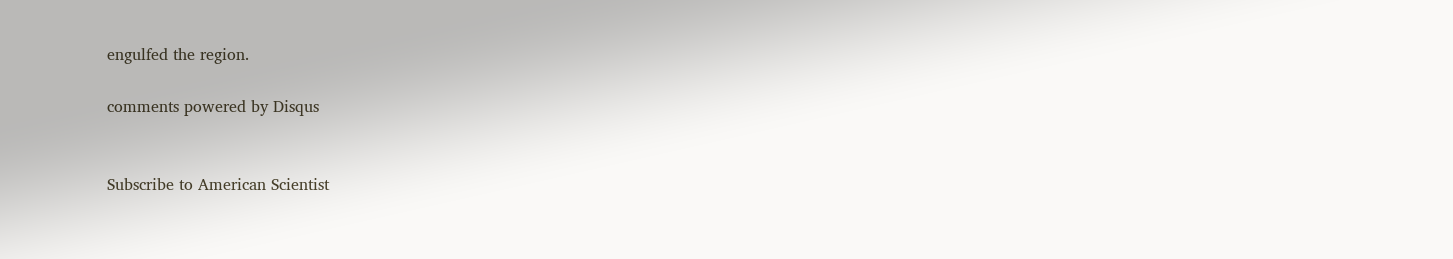engulfed the region.

comments powered by Disqus


Subscribe to American Scientist